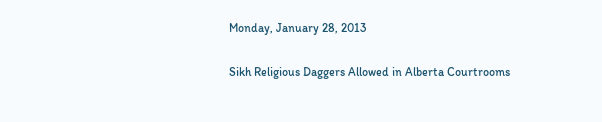Monday, January 28, 2013

Sikh Religious Daggers Allowed in Alberta Courtrooms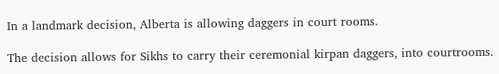In a landmark decision, Alberta is allowing daggers in court rooms.

The decision allows for Sikhs to carry their ceremonial kirpan daggers, into courtrooms.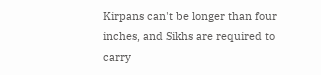Kirpans can't be longer than four inches, and Sikhs are required to carry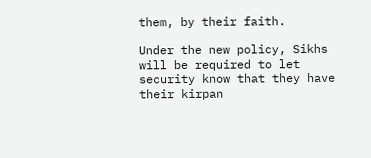them, by their faith.

Under the new policy, Sikhs will be required to let security know that they have their kirpan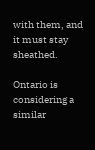with them, and it must stay sheathed.

Ontario is considering a similar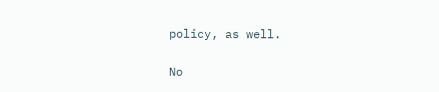policy, as well.

No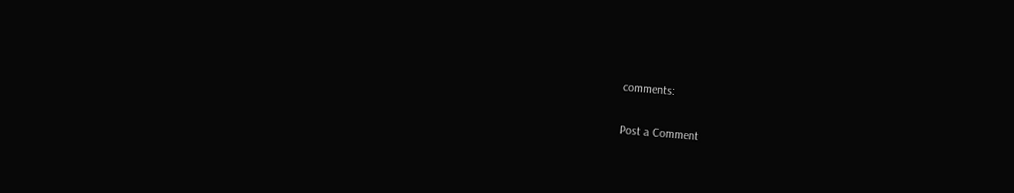comments:

Post a Comment